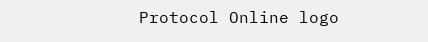Protocol Online logo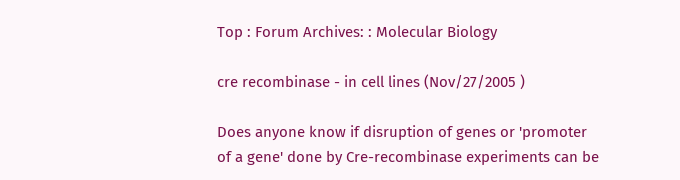Top : Forum Archives: : Molecular Biology

cre recombinase - in cell lines (Nov/27/2005 )

Does anyone know if disruption of genes or 'promoter of a gene' done by Cre-recombinase experiments can be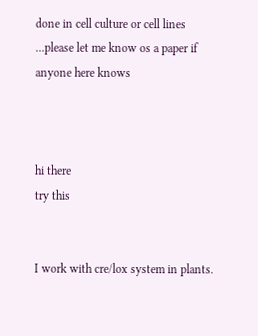done in cell culture or cell lines ...please let me know os a paper if anyone here knows



hi there
try this


I work with cre/lox system in plants.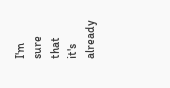I'm sure that it's already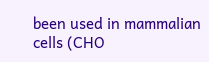been used in mammalian cells (CHO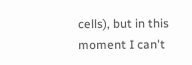cells), but in this moment I can't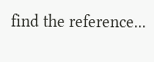find the reference...